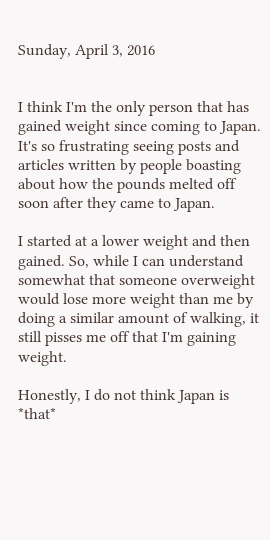Sunday, April 3, 2016


I think I'm the only person that has gained weight since coming to Japan.
It's so frustrating seeing posts and articles written by people boasting about how the pounds melted off soon after they came to Japan.

I started at a lower weight and then gained. So, while I can understand somewhat that someone overweight would lose more weight than me by doing a similar amount of walking, it still pisses me off that I'm gaining weight.

Honestly, I do not think Japan is *that*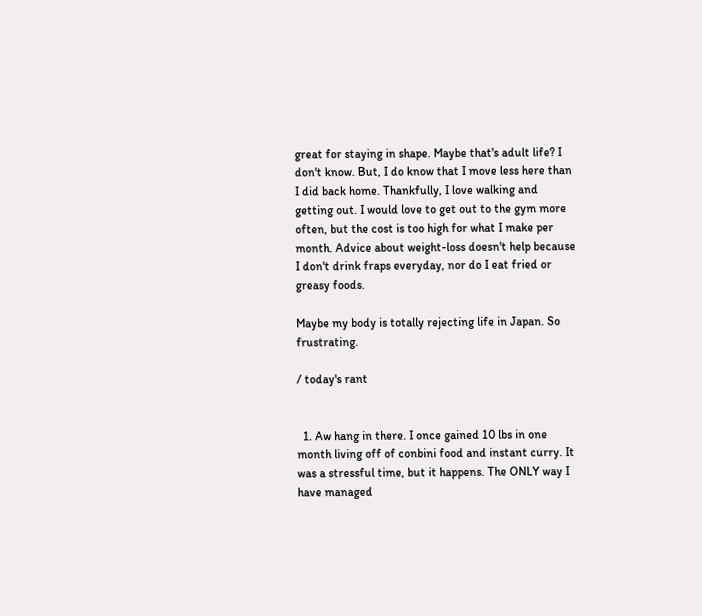great for staying in shape. Maybe that's adult life? I don't know. But, I do know that I move less here than I did back home. Thankfully, I love walking and getting out. I would love to get out to the gym more often, but the cost is too high for what I make per month. Advice about weight-loss doesn't help because I don't drink fraps everyday, nor do I eat fried or greasy foods.

Maybe my body is totally rejecting life in Japan. So frustrating.

/ today's rant


  1. Aw hang in there. I once gained 10 lbs in one month living off of conbini food and instant curry. It was a stressful time, but it happens. The ONLY way I have managed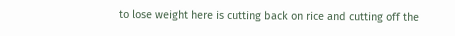to lose weight here is cutting back on rice and cutting off the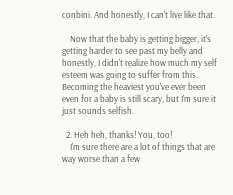conbini. And honestly, I can't live like that.

    Now that the baby is getting bigger, it's getting harder to see past my belly and honestly, I didn't realize how much my self esteem was going to suffer from this. Becoming the heaviest you've ever been even for a baby is still scary, but I'm sure it just sounds selfish.

  2. Heh heh, thanks! You, too!
    I'm sure there are a lot of things that are way worse than a few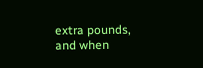extra pounds, and when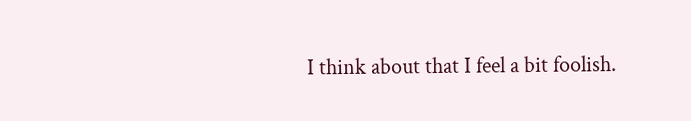I think about that I feel a bit foolish.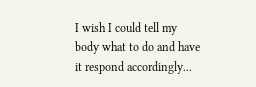I wish I could tell my body what to do and have it respond accordingly...